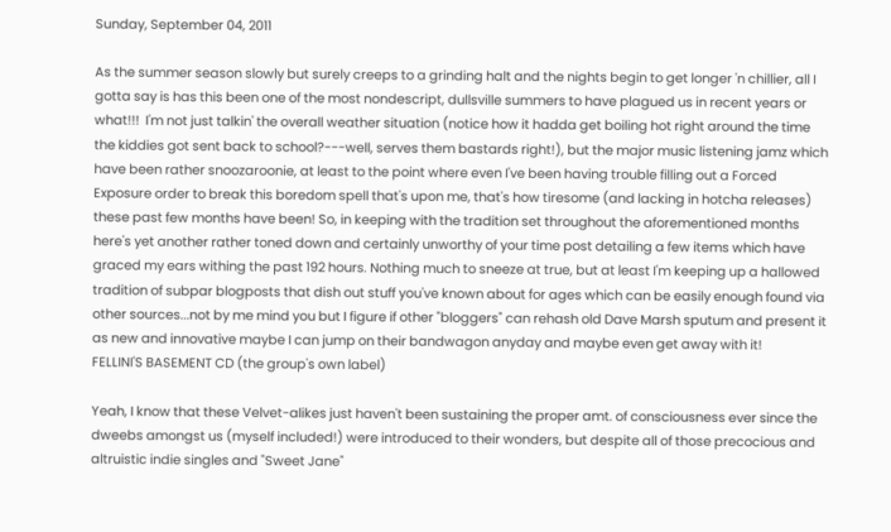Sunday, September 04, 2011

As the summer season slowly but surely creeps to a grinding halt and the nights begin to get longer 'n chillier, all I gotta say is has this been one of the most nondescript, dullsville summers to have plagued us in recent years or what!!!  I'm not just talkin' the overall weather situation (notice how it hadda get boiling hot right around the time the kiddies got sent back to school?---well, serves them bastards right!), but the major music listening jamz which have been rather snoozaroonie, at least to the point where even I've been having trouble filling out a Forced Exposure order to break this boredom spell that's upon me, that's how tiresome (and lacking in hotcha releases) these past few months have been! So, in keeping with the tradition set throughout the aforementioned months here's yet another rather toned down and certainly unworthy of your time post detailing a few items which have graced my ears withing the past 192 hours. Nothing much to sneeze at true, but at least I'm keeping up a hallowed tradition of subpar blogposts that dish out stuff you've known about for ages which can be easily enough found via other sources...not by me mind you but I figure if other "bloggers" can rehash old Dave Marsh sputum and present it as new and innovative maybe I can jump on their bandwagon anyday and maybe even get away with it!
FELLINI'S BASEMENT CD (the group's own label)

Yeah, I know that these Velvet-alikes just haven't been sustaining the proper amt. of consciousness ever since the dweebs amongst us (myself included!) were introduced to their wonders, but despite all of those precocious and altruistic indie singles and "Sweet Jane"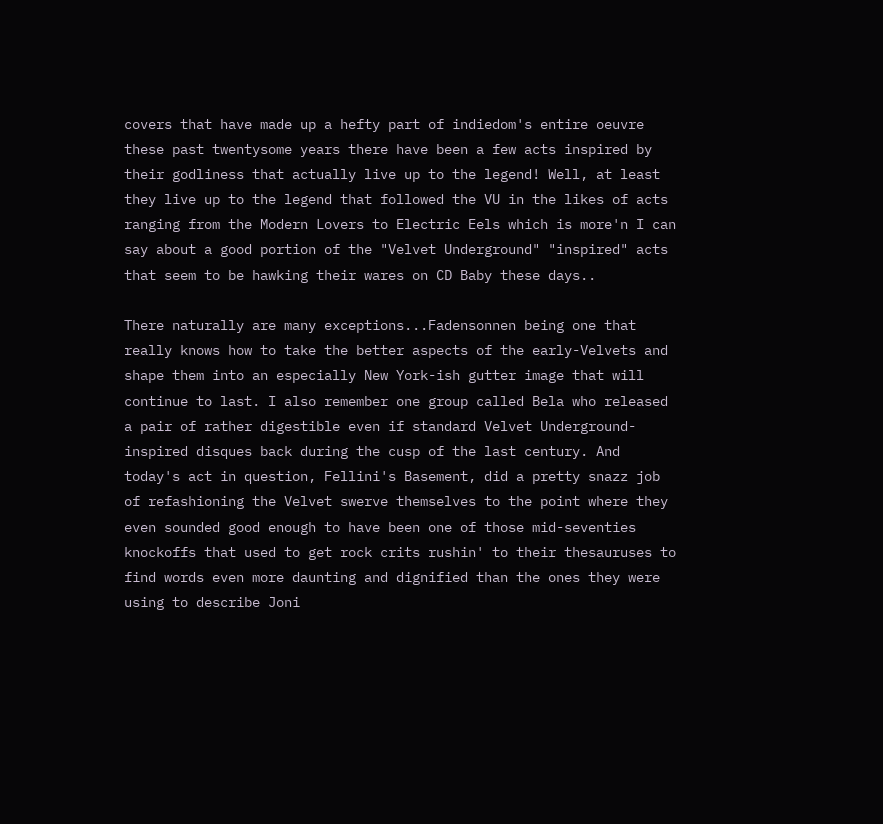covers that have made up a hefty part of indiedom's entire oeuvre these past twentysome years there have been a few acts inspired by their godliness that actually live up to the legend! Well, at least they live up to the legend that followed the VU in the likes of acts ranging from the Modern Lovers to Electric Eels which is more'n I can say about a good portion of the "Velvet Underground" "inspired" acts that seem to be hawking their wares on CD Baby these days..

There naturally are many exceptions...Fadensonnen being one that really knows how to take the better aspects of the early-Velvets and shape them into an especially New York-ish gutter image that will continue to last. I also remember one group called Bela who released a pair of rather digestible even if standard Velvet Underground-inspired disques back during the cusp of the last century. And today's act in question, Fellini's Basement, did a pretty snazz job of refashioning the Velvet swerve themselves to the point where they even sounded good enough to have been one of those mid-seventies knockoffs that used to get rock crits rushin' to their thesauruses to find words even more daunting and dignified than the ones they were using to describe Joni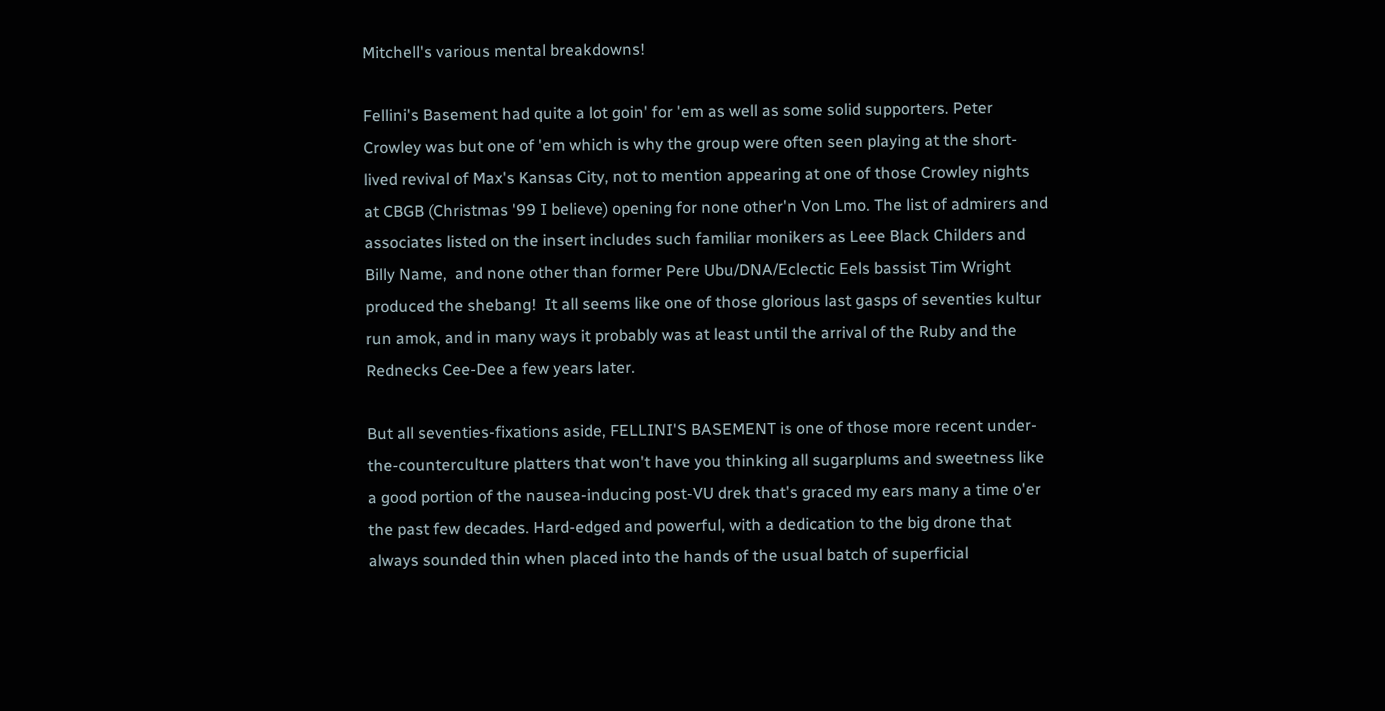Mitchell's various mental breakdowns!

Fellini's Basement had quite a lot goin' for 'em as well as some solid supporters. Peter Crowley was but one of 'em which is why the group were often seen playing at the short-lived revival of Max's Kansas City, not to mention appearing at one of those Crowley nights at CBGB (Christmas '99 I believe) opening for none other'n Von Lmo. The list of admirers and associates listed on the insert includes such familiar monikers as Leee Black Childers and Billy Name,  and none other than former Pere Ubu/DNA/Eclectic Eels bassist Tim Wright produced the shebang!  It all seems like one of those glorious last gasps of seventies kultur run amok, and in many ways it probably was at least until the arrival of the Ruby and the Rednecks Cee-Dee a few years later.

But all seventies-fixations aside, FELLINI'S BASEMENT is one of those more recent under-the-counterculture platters that won't have you thinking all sugarplums and sweetness like a good portion of the nausea-inducing post-VU drek that's graced my ears many a time o'er the past few decades. Hard-edged and powerful, with a dedication to the big drone that always sounded thin when placed into the hands of the usual batch of superficial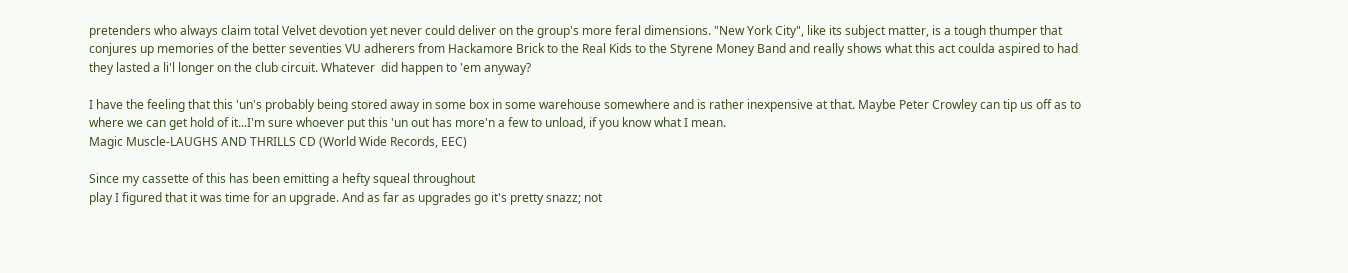pretenders who always claim total Velvet devotion yet never could deliver on the group's more feral dimensions. "New York City", like its subject matter, is a tough thumper that conjures up memories of the better seventies VU adherers from Hackamore Brick to the Real Kids to the Styrene Money Band and really shows what this act coulda aspired to had they lasted a li'l longer on the club circuit. Whatever  did happen to 'em anyway?

I have the feeling that this 'un's probably being stored away in some box in some warehouse somewhere and is rather inexpensive at that. Maybe Peter Crowley can tip us off as to where we can get hold of it...I'm sure whoever put this 'un out has more'n a few to unload, if you know what I mean.
Magic Muscle-LAUGHS AND THRILLS CD (World Wide Records, EEC)

Since my cassette of this has been emitting a hefty squeal throughout
play I figured that it was time for an upgrade. And as far as upgrades go it's pretty snazz; not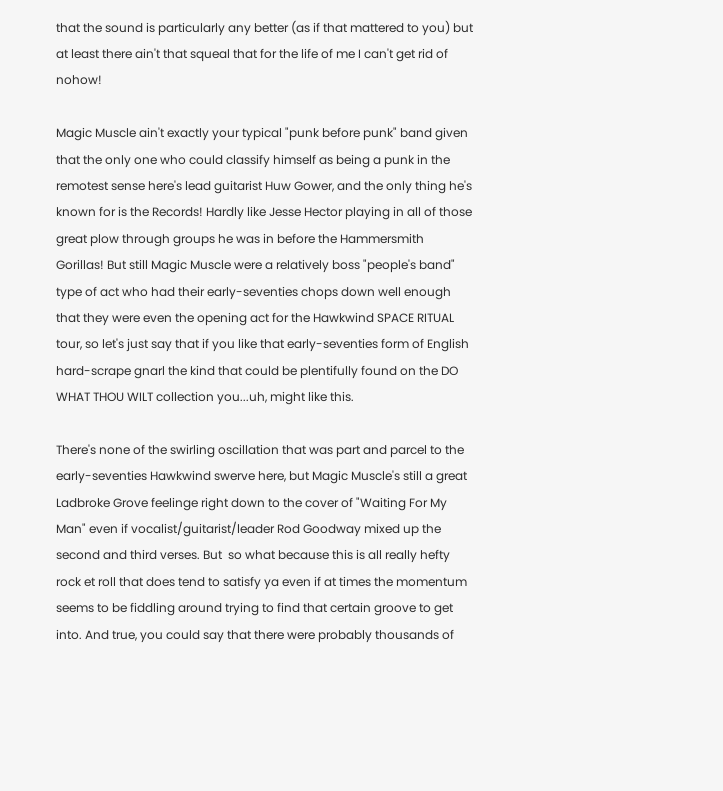that the sound is particularly any better (as if that mattered to you) but at least there ain't that squeal that for the life of me I can't get rid of nohow!

Magic Muscle ain't exactly your typical "punk before punk" band given that the only one who could classify himself as being a punk in the remotest sense here's lead guitarist Huw Gower, and the only thing he's known for is the Records! Hardly like Jesse Hector playing in all of those great plow through groups he was in before the Hammersmith Gorillas! But still Magic Muscle were a relatively boss "people's band" type of act who had their early-seventies chops down well enough that they were even the opening act for the Hawkwind SPACE RITUAL tour, so let's just say that if you like that early-seventies form of English hard-scrape gnarl the kind that could be plentifully found on the DO WHAT THOU WILT collection you...uh, might like this.

There's none of the swirling oscillation that was part and parcel to the early-seventies Hawkwind swerve here, but Magic Muscle's still a great Ladbroke Grove feelinge right down to the cover of "Waiting For My Man" even if vocalist/guitarist/leader Rod Goodway mixed up the second and third verses. But  so what because this is all really hefty rock et roll that does tend to satisfy ya even if at times the momentum seems to be fiddling around trying to find that certain groove to get into. And true, you could say that there were probably thousands of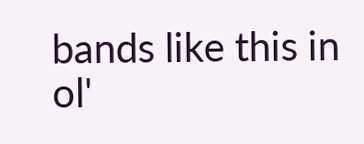bands like this in ol'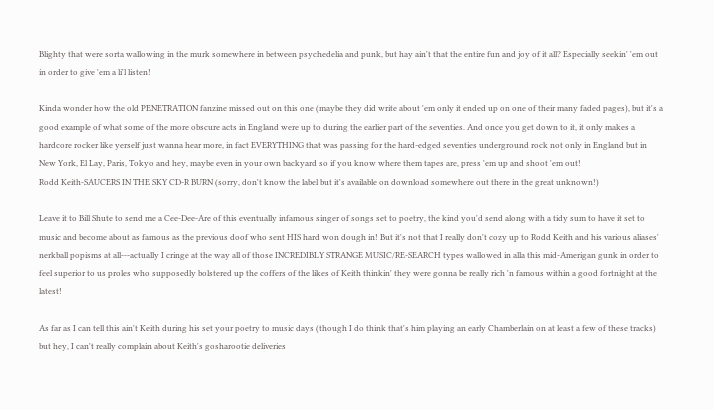Blighty that were sorta wallowing in the murk somewhere in between psychedelia and punk, but hay ain't that the entire fun and joy of it all? Especially seekin' 'em out in order to give 'em a li'l listen!

Kinda wonder how the old PENETRATION fanzine missed out on this one (maybe they did write about 'em only it ended up on one of their many faded pages), but it's a good example of what some of the more obscure acts in England were up to during the earlier part of the seventies. And once you get down to it, it only makes a hardcore rocker like yerself just wanna hear more, in fact EVERYTHING that was passing for the hard-edged seventies underground rock not only in England but in New York, El Lay, Paris, Tokyo and hey, maybe even in your own backyard so if you know where them tapes are, press 'em up and shoot 'em out!
Rodd Keith-SAUCERS IN THE SKY CD-R BURN (sorry, don't know the label but it's available on download somewhere out there in the great unknown!)

Leave it to Bill Shute to send me a Cee-Dee-Are of this eventually infamous singer of songs set to poetry, the kind you'd send along with a tidy sum to have it set to music and become about as famous as the previous doof who sent HIS hard won dough in! But it's not that I really don't cozy up to Rodd Keith and his various aliases' nerkball popisms at all---actually I cringe at the way all of those INCREDIBLY STRANGE MUSIC/RE-SEARCH types wallowed in alla this mid-Amerigan gunk in order to feel superior to us proles who supposedly bolstered up the coffers of the likes of Keith thinkin' they were gonna be really rich 'n famous within a good fortnight at the latest!

As far as I can tell this ain't Keith during his set your poetry to music days (though I do think that's him playing an early Chamberlain on at least a few of these tracks) but hey, I can't really complain about Keith's gosharootie deliveries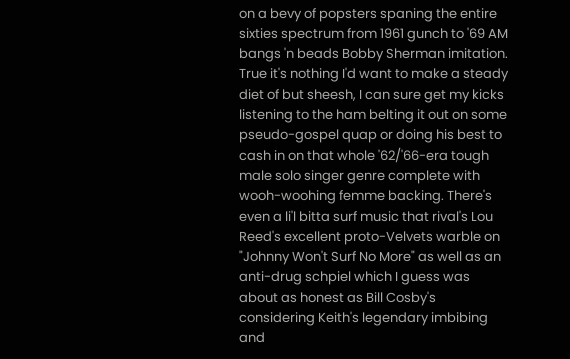on a bevy of popsters spaning the entire sixties spectrum from 1961 gunch to '69 AM bangs 'n beads Bobby Sherman imitation. True it's nothing I'd want to make a steady diet of but sheesh, I can sure get my kicks listening to the ham belting it out on some pseudo-gospel quap or doing his best to cash in on that whole '62/'66-era tough male solo singer genre complete with wooh-woohing femme backing. There's even a li'l bitta surf music that rival's Lou Reed's excellent proto-Velvets warble on "Johnny Won't Surf No More" as well as an anti-drug schpiel which I guess was about as honest as Bill Cosby's considering Keith's legendary imbibing and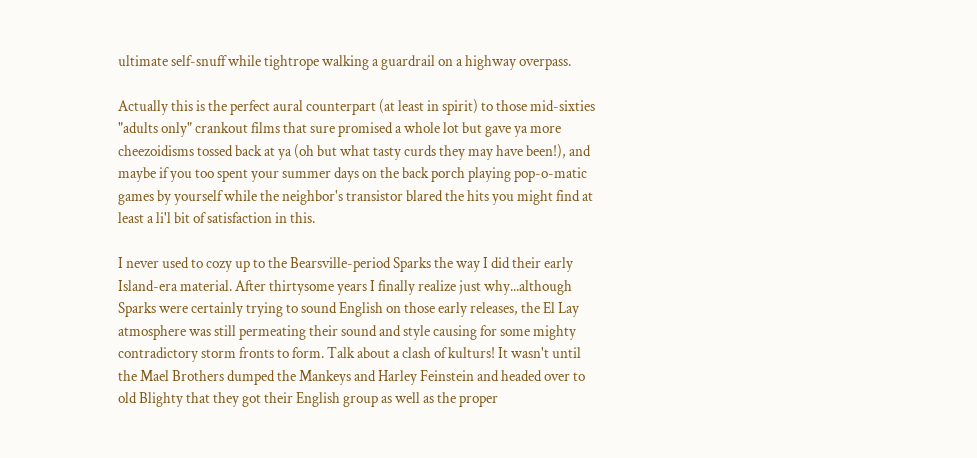ultimate self-snuff while tightrope walking a guardrail on a highway overpass.

Actually this is the perfect aural counterpart (at least in spirit) to those mid-sixties "adults only" crankout films that sure promised a whole lot but gave ya more cheezoidisms tossed back at ya (oh but what tasty curds they may have been!), and maybe if you too spent your summer days on the back porch playing pop-o-matic games by yourself while the neighbor's transistor blared the hits you might find at least a li'l bit of satisfaction in this.

I never used to cozy up to the Bearsville-period Sparks the way I did their early Island-era material. After thirtysome years I finally realize just why...although Sparks were certainly trying to sound English on those early releases, the El Lay atmosphere was still permeating their sound and style causing for some mighty contradictory storm fronts to form. Talk about a clash of kulturs! It wasn't until the Mael Brothers dumped the Mankeys and Harley Feinstein and headed over to old Blighty that they got their English group as well as the proper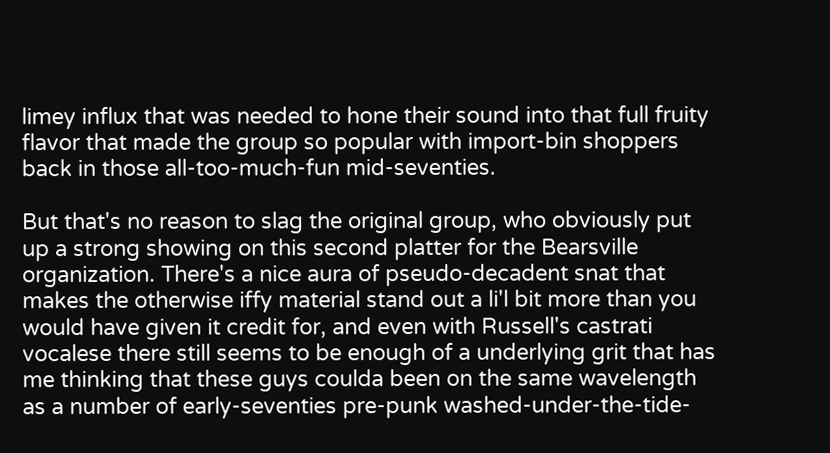limey influx that was needed to hone their sound into that full fruity flavor that made the group so popular with import-bin shoppers back in those all-too-much-fun mid-seventies.

But that's no reason to slag the original group, who obviously put up a strong showing on this second platter for the Bearsville organization. There's a nice aura of pseudo-decadent snat that makes the otherwise iffy material stand out a li'l bit more than you would have given it credit for, and even with Russell's castrati vocalese there still seems to be enough of a underlying grit that has me thinking that these guys coulda been on the same wavelength as a number of early-seventies pre-punk washed-under-the-tide-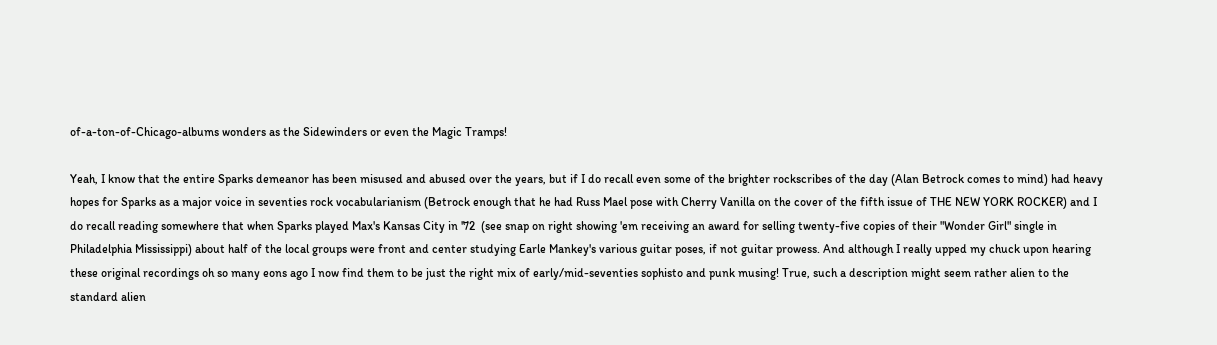of-a-ton-of-Chicago-albums wonders as the Sidewinders or even the Magic Tramps!

Yeah, I know that the entire Sparks demeanor has been misused and abused over the years, but if I do recall even some of the brighter rockscribes of the day (Alan Betrock comes to mind) had heavy hopes for Sparks as a major voice in seventies rock vocabularianism (Betrock enough that he had Russ Mael pose with Cherry Vanilla on the cover of the fifth issue of THE NEW YORK ROCKER) and I do recall reading somewhere that when Sparks played Max's Kansas City in '72  (see snap on right showing 'em receiving an award for selling twenty-five copies of their "Wonder Girl" single in Philadelphia Mississippi) about half of the local groups were front and center studying Earle Mankey's various guitar poses, if not guitar prowess. And although I really upped my chuck upon hearing these original recordings oh so many eons ago I now find them to be just the right mix of early/mid-seventies sophisto and punk musing! True, such a description might seem rather alien to the standard alien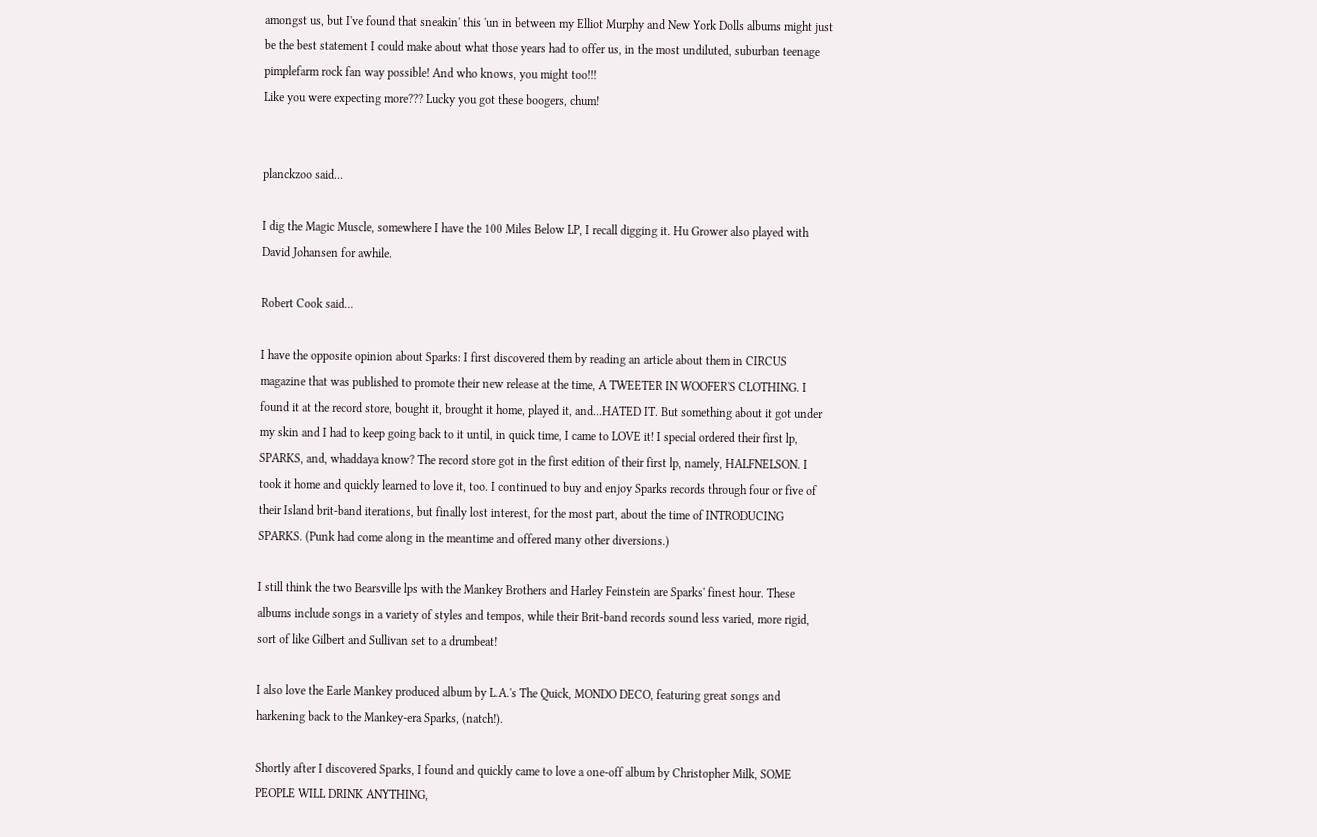amongst us, but I've found that sneakin' this 'un in between my Elliot Murphy and New York Dolls albums might just be the best statement I could make about what those years had to offer us, in the most undiluted, suburban teenage pimplefarm rock fan way possible! And who knows, you might too!!!
Like you were expecting more??? Lucky you got these boogers, chum!


planckzoo said...

I dig the Magic Muscle, somewhere I have the 100 Miles Below LP, I recall digging it. Hu Grower also played with David Johansen for awhile.

Robert Cook said...

I have the opposite opinion about Sparks: I first discovered them by reading an article about them in CIRCUS magazine that was published to promote their new release at the time, A TWEETER IN WOOFER'S CLOTHING. I found it at the record store, bought it, brought it home, played it, and...HATED IT. But something about it got under my skin and I had to keep going back to it until, in quick time, I came to LOVE it! I special ordered their first lp, SPARKS, and, whaddaya know? The record store got in the first edition of their first lp, namely, HALFNELSON. I took it home and quickly learned to love it, too. I continued to buy and enjoy Sparks records through four or five of their Island brit-band iterations, but finally lost interest, for the most part, about the time of INTRODUCING SPARKS. (Punk had come along in the meantime and offered many other diversions.)

I still think the two Bearsville lps with the Mankey Brothers and Harley Feinstein are Sparks' finest hour. These albums include songs in a variety of styles and tempos, while their Brit-band records sound less varied, more rigid, sort of like Gilbert and Sullivan set to a drumbeat!

I also love the Earle Mankey produced album by L.A.'s The Quick, MONDO DECO, featuring great songs and harkening back to the Mankey-era Sparks, (natch!).

Shortly after I discovered Sparks, I found and quickly came to love a one-off album by Christopher Milk, SOME PEOPLE WILL DRINK ANYTHING,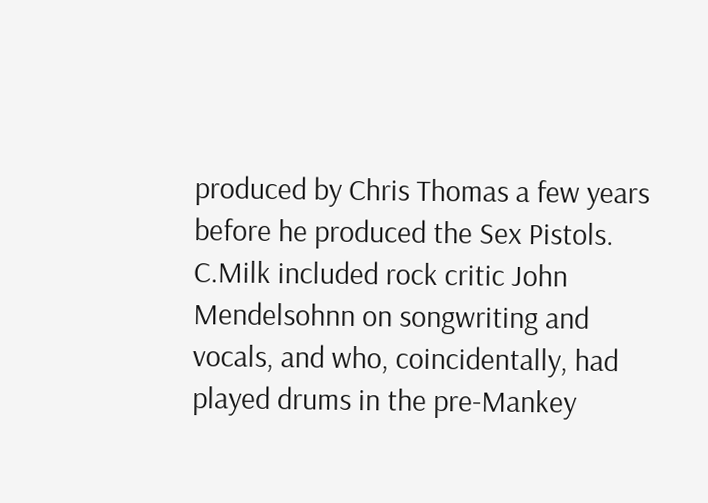produced by Chris Thomas a few years before he produced the Sex Pistols. C.Milk included rock critic John Mendelsohnn on songwriting and vocals, and who, coincidentally, had played drums in the pre-Mankey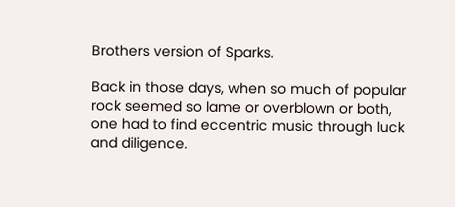Brothers version of Sparks.

Back in those days, when so much of popular rock seemed so lame or overblown or both, one had to find eccentric music through luck and diligence.